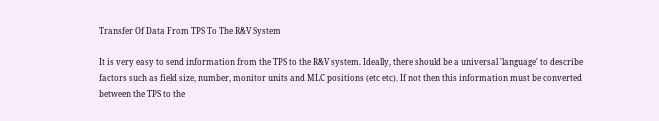Transfer Of Data From TPS To The R&V System

It is very easy to send information from the TPS to the R&V system. Ideally, there should be a universal 'language' to describe factors such as field size, number, monitor units and MLC positions (etc etc). If not then this information must be converted between the TPS to the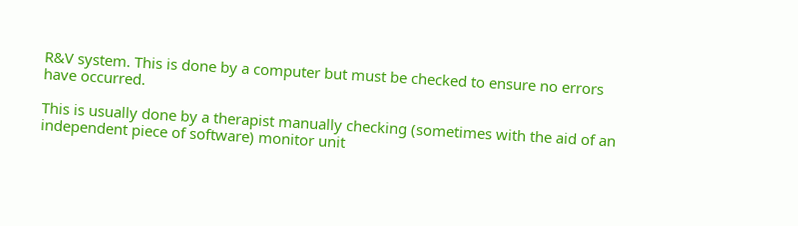R&V system. This is done by a computer but must be checked to ensure no errors have occurred.

This is usually done by a therapist manually checking (sometimes with the aid of an independent piece of software) monitor unit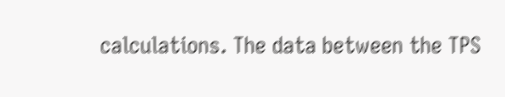calculations. The data between the TPS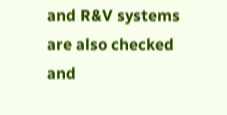and R&V systems are also checked and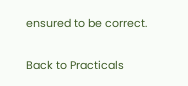ensured to be correct.


Back to Practicals